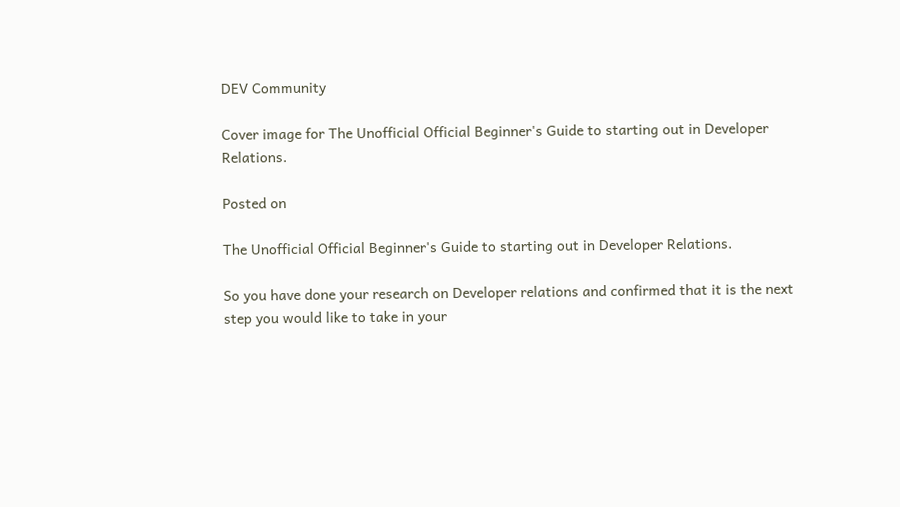DEV Community

Cover image for The Unofficial Official Beginner's Guide to starting out in Developer Relations.

Posted on

The Unofficial Official Beginner's Guide to starting out in Developer Relations.

So you have done your research on Developer relations and confirmed that it is the next step you would like to take in your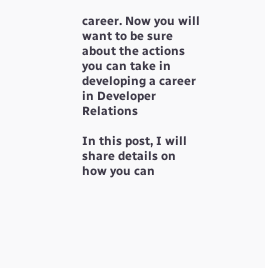career. Now you will want to be sure about the actions you can take in developing a career in Developer Relations

In this post, I will share details on how you can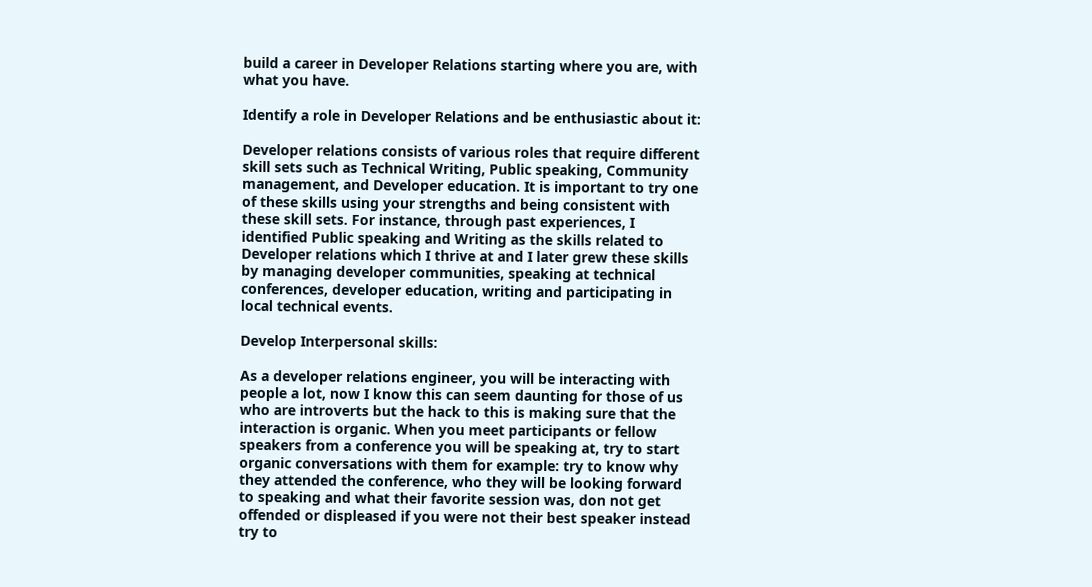build a career in Developer Relations starting where you are, with what you have.

Identify a role in Developer Relations and be enthusiastic about it:

Developer relations consists of various roles that require different skill sets such as Technical Writing, Public speaking, Community management, and Developer education. It is important to try one of these skills using your strengths and being consistent with these skill sets. For instance, through past experiences, I identified Public speaking and Writing as the skills related to Developer relations which I thrive at and I later grew these skills by managing developer communities, speaking at technical conferences, developer education, writing and participating in local technical events.

Develop Interpersonal skills:

As a developer relations engineer, you will be interacting with people a lot, now I know this can seem daunting for those of us who are introverts but the hack to this is making sure that the interaction is organic. When you meet participants or fellow speakers from a conference you will be speaking at, try to start organic conversations with them for example: try to know why they attended the conference, who they will be looking forward to speaking and what their favorite session was, don not get offended or displeased if you were not their best speaker instead try to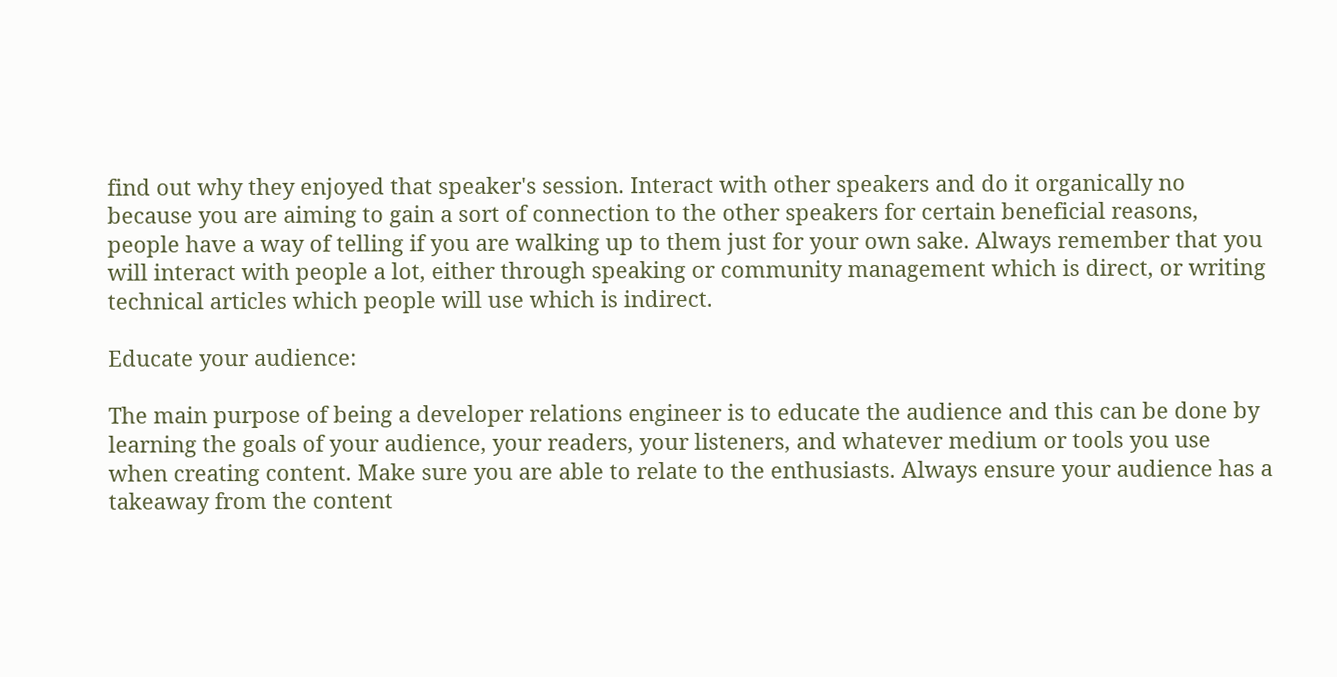find out why they enjoyed that speaker's session. Interact with other speakers and do it organically no because you are aiming to gain a sort of connection to the other speakers for certain beneficial reasons, people have a way of telling if you are walking up to them just for your own sake. Always remember that you will interact with people a lot, either through speaking or community management which is direct, or writing technical articles which people will use which is indirect.

Educate your audience:

The main purpose of being a developer relations engineer is to educate the audience and this can be done by learning the goals of your audience, your readers, your listeners, and whatever medium or tools you use when creating content. Make sure you are able to relate to the enthusiasts. Always ensure your audience has a takeaway from the content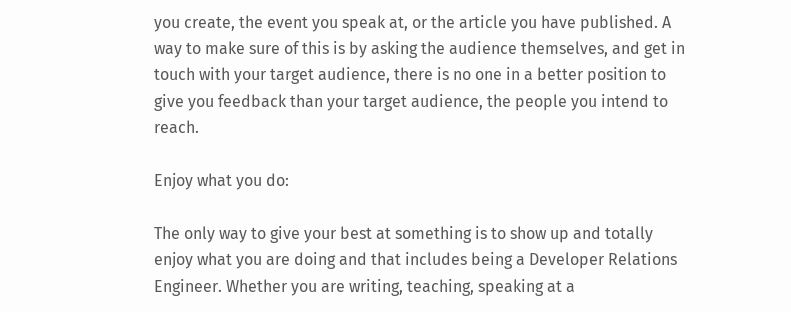you create, the event you speak at, or the article you have published. A way to make sure of this is by asking the audience themselves, and get in touch with your target audience, there is no one in a better position to give you feedback than your target audience, the people you intend to reach.

Enjoy what you do:

The only way to give your best at something is to show up and totally enjoy what you are doing and that includes being a Developer Relations Engineer. Whether you are writing, teaching, speaking at a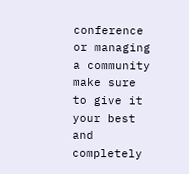conference or managing a community make sure to give it your best and completely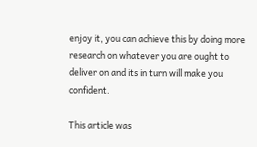enjoy it, you can achieve this by doing more research on whatever you are ought to deliver on and its in turn will make you confident.

This article was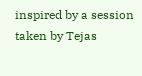inspired by a session taken by Tejas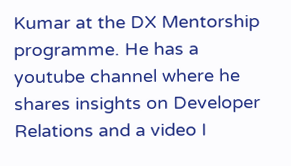Kumar at the DX Mentorship programme. He has a youtube channel where he shares insights on Developer Relations and a video I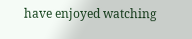have enjoyed watching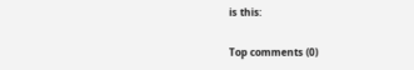is this:

Top comments (0)